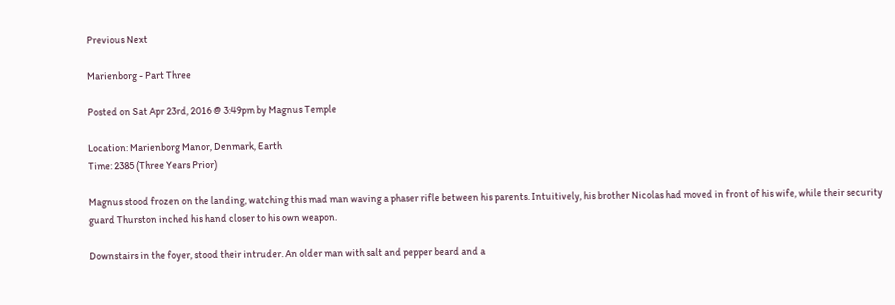Previous Next

Marienborg - Part Three

Posted on Sat Apr 23rd, 2016 @ 3:49pm by Magnus Temple

Location: Marienborg Manor, Denmark, Earth
Time: 2385 (Three Years Prior)

Magnus stood frozen on the landing, watching this mad man waving a phaser rifle between his parents. Intuitively, his brother Nicolas had moved in front of his wife, while their security guard Thurston inched his hand closer to his own weapon.

Downstairs in the foyer, stood their intruder. An older man with salt and pepper beard and a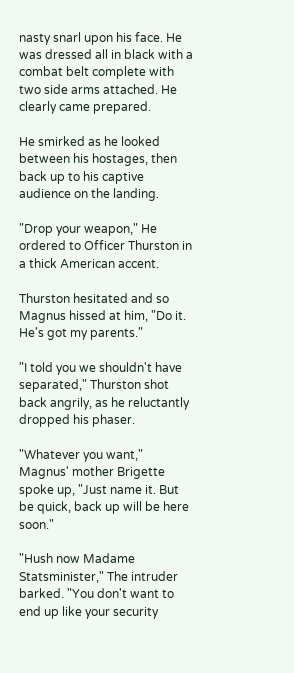nasty snarl upon his face. He was dressed all in black with a combat belt complete with two side arms attached. He clearly came prepared.

He smirked as he looked between his hostages, then back up to his captive audience on the landing.

"Drop your weapon," He ordered to Officer Thurston in a thick American accent.

Thurston hesitated and so Magnus hissed at him, "Do it. He's got my parents."

"I told you we shouldn't have separated," Thurston shot back angrily, as he reluctantly dropped his phaser.

"Whatever you want," Magnus' mother Brigette spoke up, "Just name it. But be quick, back up will be here soon."

"Hush now Madame Statsminister," The intruder barked. "You don't want to end up like your security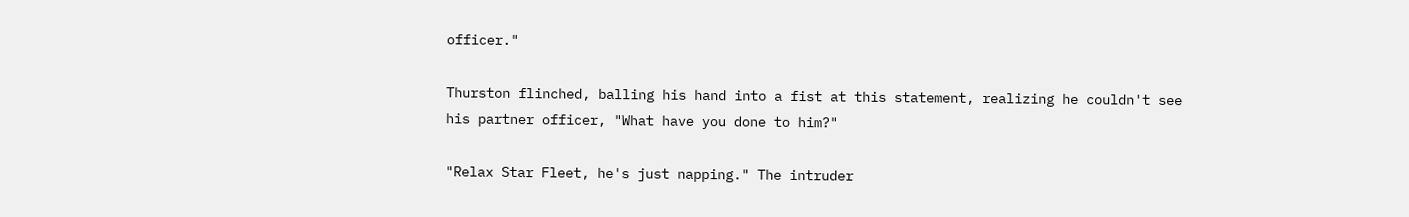officer."

Thurston flinched, balling his hand into a fist at this statement, realizing he couldn't see his partner officer, "What have you done to him?"

"Relax Star Fleet, he's just napping." The intruder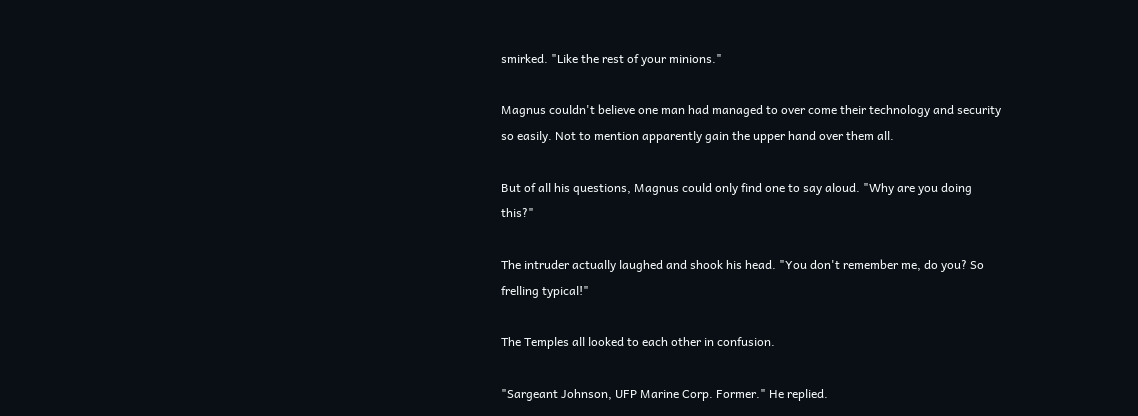smirked. "Like the rest of your minions."

Magnus couldn't believe one man had managed to over come their technology and security so easily. Not to mention apparently gain the upper hand over them all.

But of all his questions, Magnus could only find one to say aloud. "Why are you doing this?"

The intruder actually laughed and shook his head. "You don't remember me, do you? So frelling typical!"

The Temples all looked to each other in confusion.

"Sargeant Johnson, UFP Marine Corp. Former." He replied.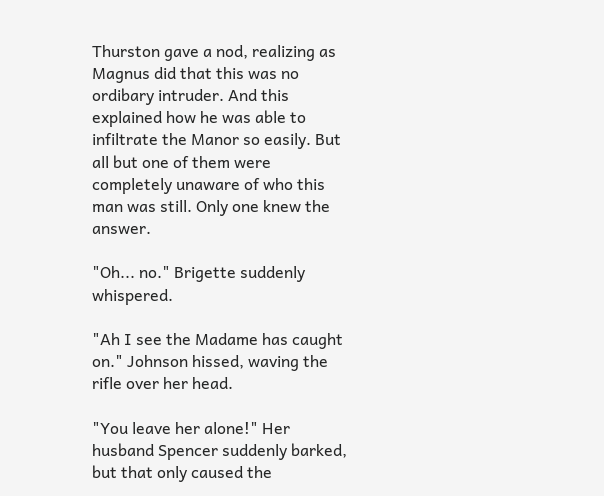Thurston gave a nod, realizing as Magnus did that this was no ordibary intruder. And this explained how he was able to infiltrate the Manor so easily. But all but one of them were completely unaware of who this man was still. Only one knew the answer.

"Oh... no." Brigette suddenly whispered.

"Ah I see the Madame has caught on." Johnson hissed, waving the rifle over her head.

"You leave her alone!" Her husband Spencer suddenly barked, but that only caused the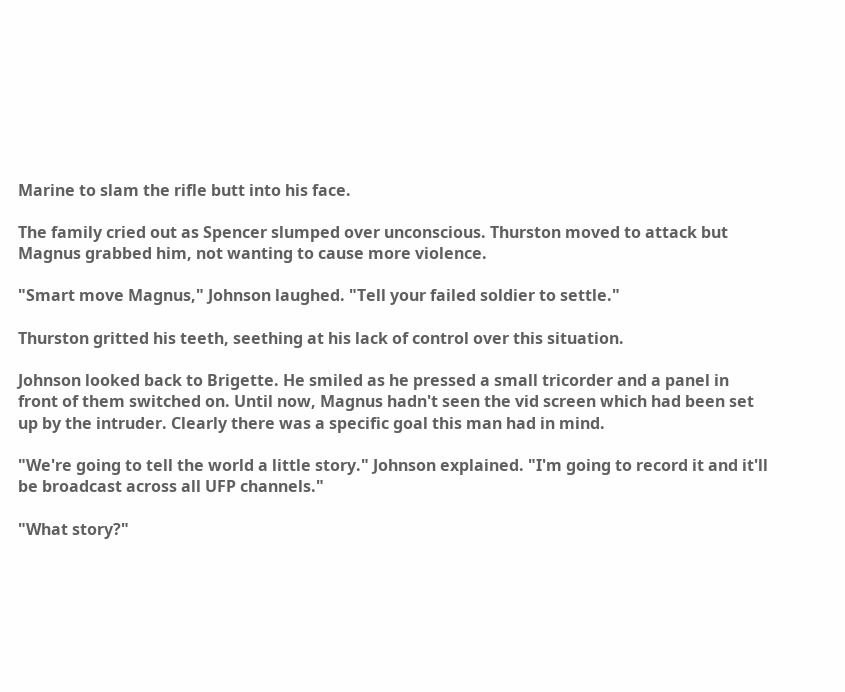Marine to slam the rifle butt into his face.

The family cried out as Spencer slumped over unconscious. Thurston moved to attack but Magnus grabbed him, not wanting to cause more violence.

"Smart move Magnus," Johnson laughed. "Tell your failed soldier to settle."

Thurston gritted his teeth, seething at his lack of control over this situation.

Johnson looked back to Brigette. He smiled as he pressed a small tricorder and a panel in front of them switched on. Until now, Magnus hadn't seen the vid screen which had been set up by the intruder. Clearly there was a specific goal this man had in mind.

"We're going to tell the world a little story." Johnson explained. "I'm going to record it and it'll be broadcast across all UFP channels."

"What story?"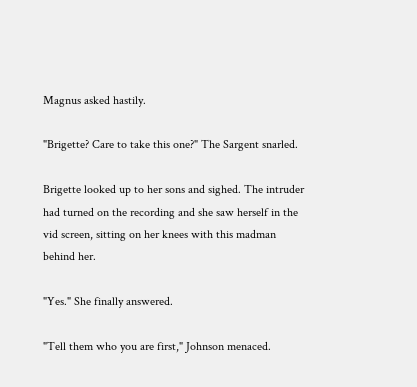Magnus asked hastily.

"Brigette? Care to take this one?" The Sargent snarled.

Brigette looked up to her sons and sighed. The intruder had turned on the recording and she saw herself in the vid screen, sitting on her knees with this madman behind her.

"Yes." She finally answered.

"Tell them who you are first," Johnson menaced.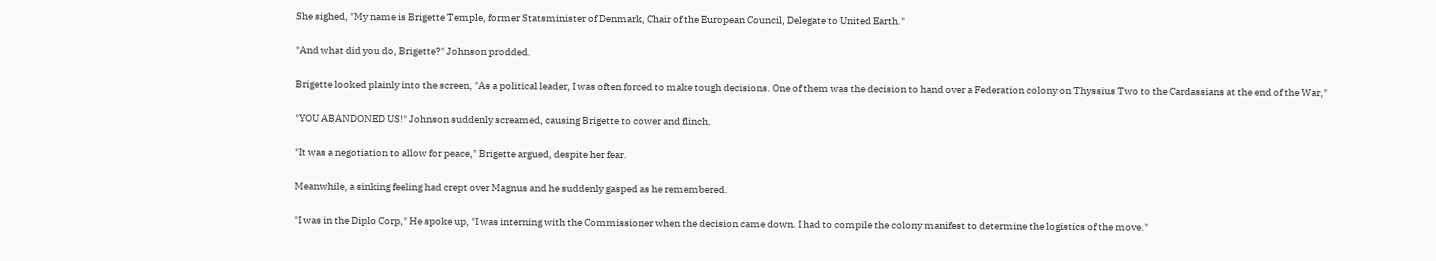She sighed, "My name is Brigette Temple, former Statsminister of Denmark, Chair of the European Council, Delegate to United Earth."

"And what did you do, Brigette?" Johnson prodded.

Brigette looked plainly into the screen, "As a political leader, I was often forced to make tough decisions. One of them was the decision to hand over a Federation colony on Thyssius Two to the Cardassians at the end of the War,"

"YOU ABANDONED US!" Johnson suddenly screamed, causing Brigette to cower and flinch.

"It was a negotiation to allow for peace," Brigette argued, despite her fear.

Meanwhile, a sinking feeling had crept over Magnus and he suddenly gasped as he remembered.

"I was in the Diplo Corp," He spoke up, "I was interning with the Commissioner when the decision came down. I had to compile the colony manifest to determine the logistics of the move."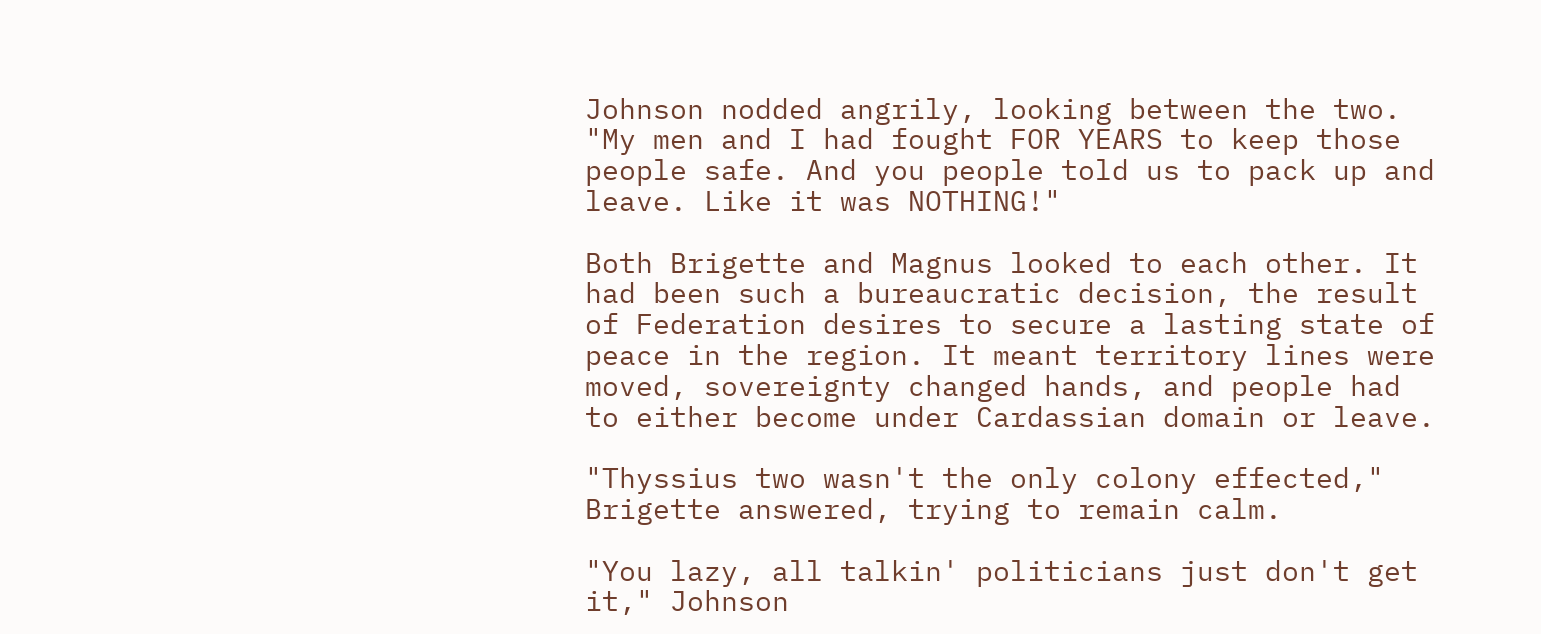Johnson nodded angrily, looking between the two. "My men and I had fought FOR YEARS to keep those people safe. And you people told us to pack up and leave. Like it was NOTHING!"

Both Brigette and Magnus looked to each other. It had been such a bureaucratic decision, the result of Federation desires to secure a lasting state of peace in the region. It meant territory lines were moved, sovereignty changed hands, and people had to either become under Cardassian domain or leave.

"Thyssius two wasn't the only colony effected," Brigette answered, trying to remain calm.

"You lazy, all talkin' politicians just don't get it," Johnson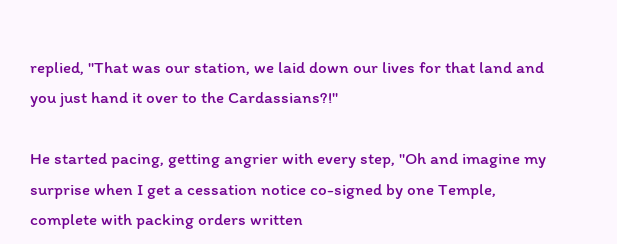replied, "That was our station, we laid down our lives for that land and you just hand it over to the Cardassians?!"

He started pacing, getting angrier with every step, "Oh and imagine my surprise when I get a cessation notice co-signed by one Temple, complete with packing orders written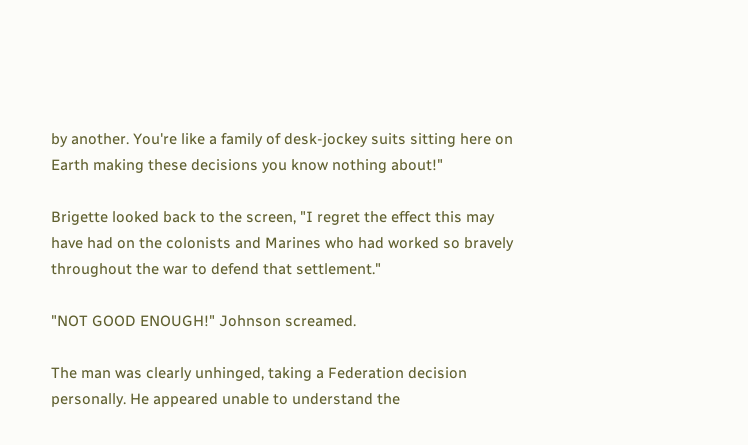by another. You're like a family of desk-jockey suits sitting here on Earth making these decisions you know nothing about!"

Brigette looked back to the screen, "I regret the effect this may have had on the colonists and Marines who had worked so bravely throughout the war to defend that settlement."

"NOT GOOD ENOUGH!" Johnson screamed.

The man was clearly unhinged, taking a Federation decision personally. He appeared unable to understand the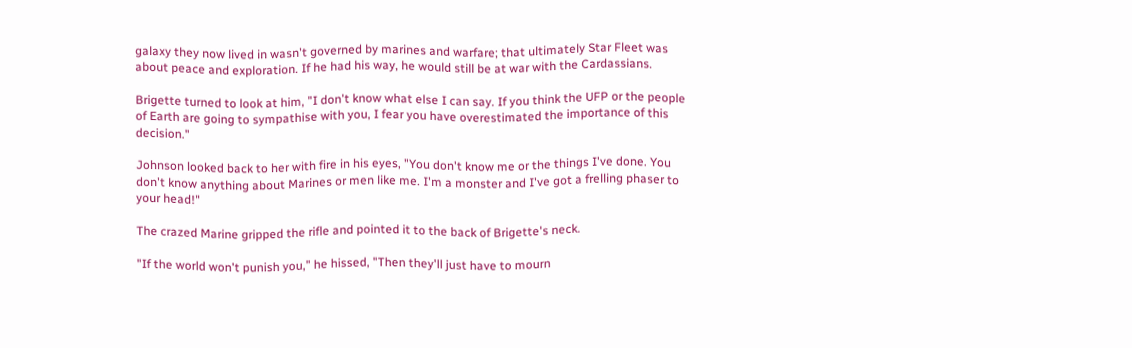galaxy they now lived in wasn't governed by marines and warfare; that ultimately Star Fleet was about peace and exploration. If he had his way, he would still be at war with the Cardassians.

Brigette turned to look at him, "I don't know what else I can say. If you think the UFP or the people of Earth are going to sympathise with you, I fear you have overestimated the importance of this decision."

Johnson looked back to her with fire in his eyes, "You don't know me or the things I've done. You don't know anything about Marines or men like me. I'm a monster and I've got a frelling phaser to your head!"

The crazed Marine gripped the rifle and pointed it to the back of Brigette's neck.

"If the world won't punish you," he hissed, "Then they'll just have to mourn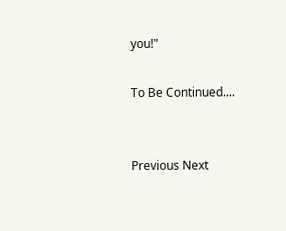you!"

To Be Continued....


Previous Next